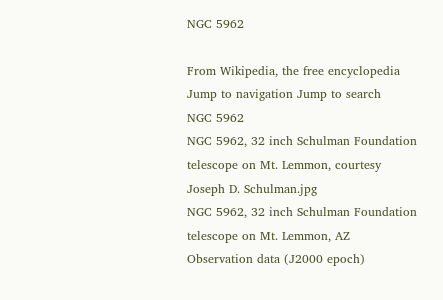NGC 5962

From Wikipedia, the free encyclopedia
Jump to navigation Jump to search
NGC 5962
NGC 5962, 32 inch Schulman Foundation telescope on Mt. Lemmon, courtesy Joseph D. Schulman.jpg
NGC 5962, 32 inch Schulman Foundation telescope on Mt. Lemmon, AZ
Observation data (J2000 epoch)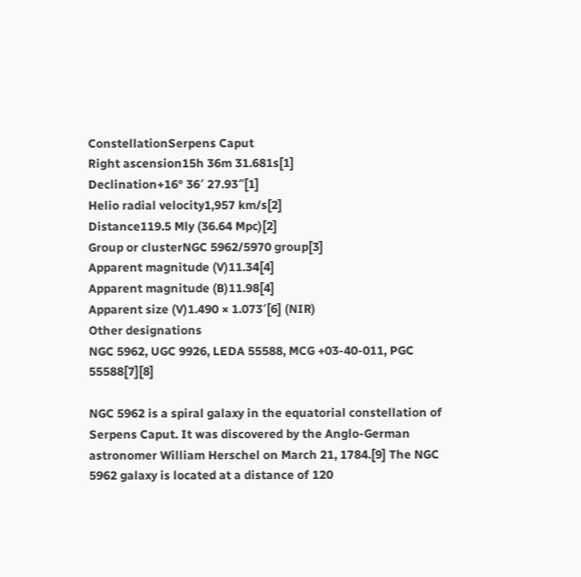ConstellationSerpens Caput
Right ascension15h 36m 31.681s[1]
Declination+16° 36′ 27.93″[1]
Helio radial velocity1,957 km/s[2]
Distance119.5 Mly (36.64 Mpc)[2]
Group or clusterNGC 5962/5970 group[3]
Apparent magnitude (V)11.34[4]
Apparent magnitude (B)11.98[4]
Apparent size (V)1.490 × 1.073′[6] (NIR)
Other designations
NGC 5962, UGC 9926, LEDA 55588, MCG +03-40-011, PGC 55588[7][8]

NGC 5962 is a spiral galaxy in the equatorial constellation of Serpens Caput. It was discovered by the Anglo-German astronomer William Herschel on March 21, 1784.[9] The NGC 5962 galaxy is located at a distance of 120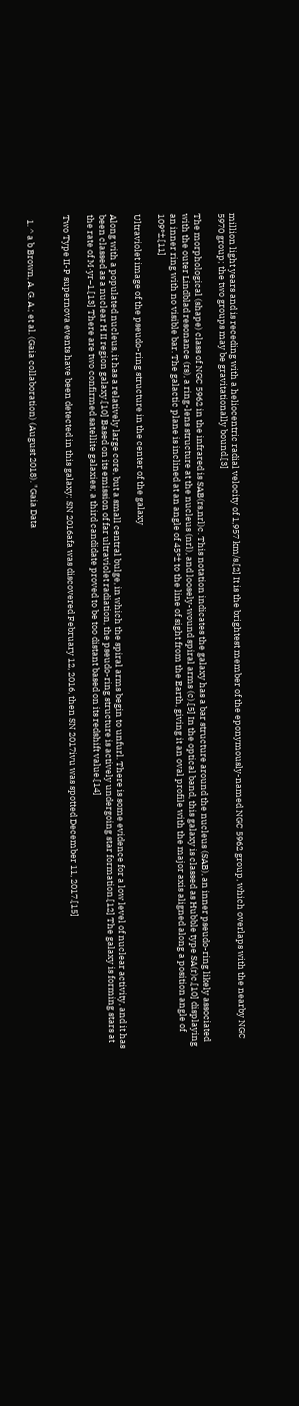million light years and is receding with a heliocentric radial velocity of 1,957 km/s.[2] It is the brightest member of the eponymously-named NGC 5962 group, which overlaps with the nearby NGC 5970 group; the two groups may be gravitationally bound.[3]

The morphological (shape) class of NGC 5962 in the infrared is SAB(rs,nrl)c. This notation indicates the galaxy has a bar structure around the nucleus (SAB), an inner pseudo-ring likely associated with the outer Lindblad resonance (rs), a ring-lens structure at the nucleus (nrl), and loosely-wound spiral arms (c).[5] In the optical band, this galaxy is classed as Hubble type SA(r)c,[10] displaying an inner ring with no visible bar. The galactic plane is inclined at an angle of 45°± to the line of sight from the Earth, giving it an oval profile with the major axis aligned along a position angle of 109°±.[11]

Ultraviolet image of the pseudo-ring structure in the center of the galaxy

Along with a populated nucleus, it has a relatively large core, but a small central bulge, in which the spiral arms begin to unfurl. There is some evidence for a low level of nuclear activity, and it has been classed as a nuclear H II region galaxy.[10] Based on its emission of far ultraviolet radiation, the pseudo-ring structure is actively undergoing star formation.[12] The galaxy is forming stars at the rate of M·yr−1.[13] There are two confirmed satellite galaxies; a third candidate proved to be too distant based on its redshift value.[14]

Two Type II-P supernova events have been detected in this galaxy: SN 2016afa was discovered February 12, 2016, then SN 2017ivu was spotted December 11, 2017.[15]


  1. ^ a b Brown, A. G. A.; et al. (Gaia collaboration) (August 2018). "Gaia Data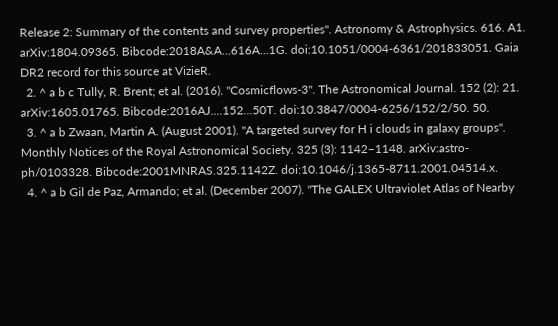Release 2: Summary of the contents and survey properties". Astronomy & Astrophysics. 616. A1. arXiv:1804.09365. Bibcode:2018A&A...616A...1G. doi:10.1051/0004-6361/201833051. Gaia DR2 record for this source at VizieR.
  2. ^ a b c Tully, R. Brent; et al. (2016). "Cosmicflows-3". The Astronomical Journal. 152 (2): 21. arXiv:1605.01765. Bibcode:2016AJ....152...50T. doi:10.3847/0004-6256/152/2/50. 50.
  3. ^ a b Zwaan, Martin A. (August 2001). "A targeted survey for H i clouds in galaxy groups". Monthly Notices of the Royal Astronomical Society. 325 (3): 1142–1148. arXiv:astro-ph/0103328. Bibcode:2001MNRAS.325.1142Z. doi:10.1046/j.1365-8711.2001.04514.x.
  4. ^ a b Gil de Paz, Armando; et al. (December 2007). "The GALEX Ultraviolet Atlas of Nearby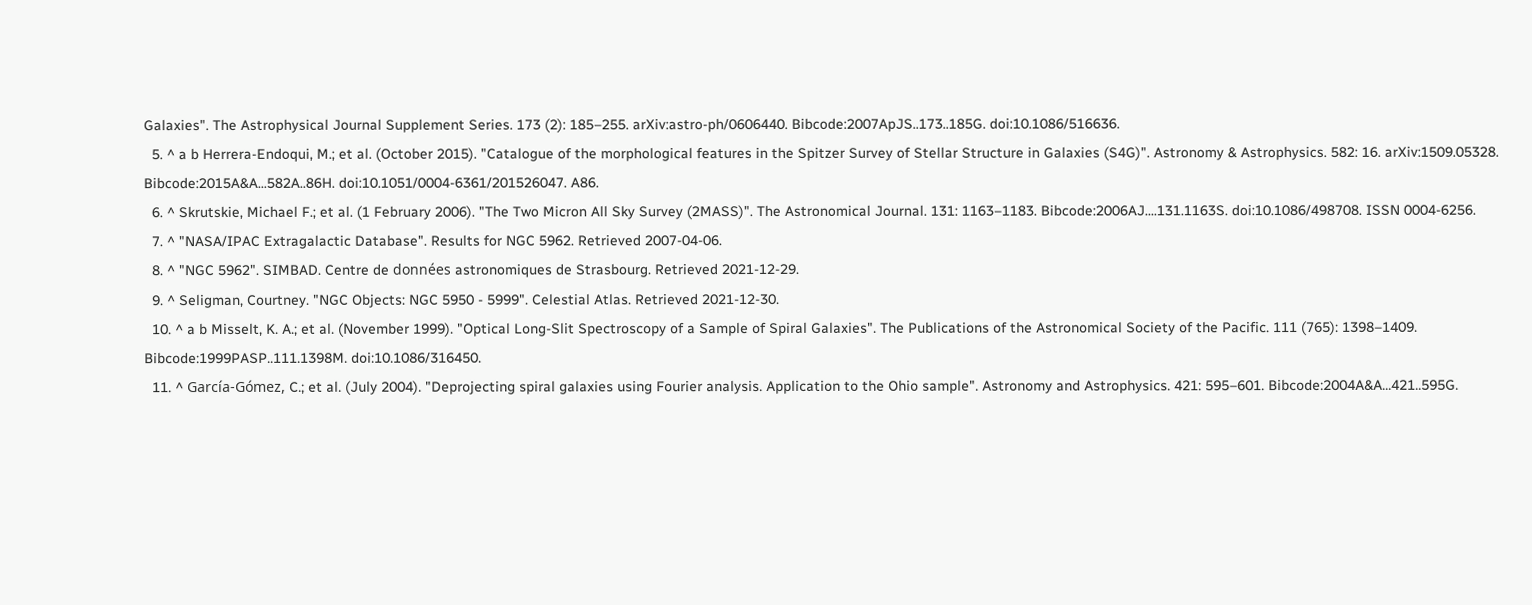Galaxies". The Astrophysical Journal Supplement Series. 173 (2): 185–255. arXiv:astro-ph/0606440. Bibcode:2007ApJS..173..185G. doi:10.1086/516636.
  5. ^ a b Herrera-Endoqui, M.; et al. (October 2015). "Catalogue of the morphological features in the Spitzer Survey of Stellar Structure in Galaxies (S4G)". Astronomy & Astrophysics. 582: 16. arXiv:1509.05328. Bibcode:2015A&A...582A..86H. doi:10.1051/0004-6361/201526047. A86.
  6. ^ Skrutskie, Michael F.; et al. (1 February 2006). "The Two Micron All Sky Survey (2MASS)". The Astronomical Journal. 131: 1163–1183. Bibcode:2006AJ....131.1163S. doi:10.1086/498708. ISSN 0004-6256.
  7. ^ "NASA/IPAC Extragalactic Database". Results for NGC 5962. Retrieved 2007-04-06.
  8. ^ "NGC 5962". SIMBAD. Centre de données astronomiques de Strasbourg. Retrieved 2021-12-29.
  9. ^ Seligman, Courtney. "NGC Objects: NGC 5950 - 5999". Celestial Atlas. Retrieved 2021-12-30.
  10. ^ a b Misselt, K. A.; et al. (November 1999). "Optical Long-Slit Spectroscopy of a Sample of Spiral Galaxies". The Publications of the Astronomical Society of the Pacific. 111 (765): 1398–1409. Bibcode:1999PASP..111.1398M. doi:10.1086/316450.
  11. ^ García-Gómez, C.; et al. (July 2004). "Deprojecting spiral galaxies using Fourier analysis. Application to the Ohio sample". Astronomy and Astrophysics. 421: 595–601. Bibcode:2004A&A...421..595G.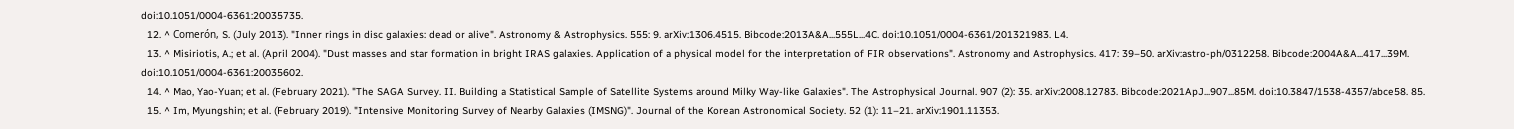doi:10.1051/0004-6361:20035735.
  12. ^ Comerón, S. (July 2013). "Inner rings in disc galaxies: dead or alive". Astronomy & Astrophysics. 555: 9. arXiv:1306.4515. Bibcode:2013A&A...555L...4C. doi:10.1051/0004-6361/201321983. L4.
  13. ^ Misiriotis, A.; et al. (April 2004). "Dust masses and star formation in bright IRAS galaxies. Application of a physical model for the interpretation of FIR observations". Astronomy and Astrophysics. 417: 39–50. arXiv:astro-ph/0312258. Bibcode:2004A&A...417...39M. doi:10.1051/0004-6361:20035602.
  14. ^ Mao, Yao-Yuan; et al. (February 2021). "The SAGA Survey. II. Building a Statistical Sample of Satellite Systems around Milky Way-like Galaxies". The Astrophysical Journal. 907 (2): 35. arXiv:2008.12783. Bibcode:2021ApJ...907...85M. doi:10.3847/1538-4357/abce58. 85.
  15. ^ Im, Myungshin; et al. (February 2019). "Intensive Monitoring Survey of Nearby Galaxies (IMSNG)". Journal of the Korean Astronomical Society. 52 (1): 11–21. arXiv:1901.11353.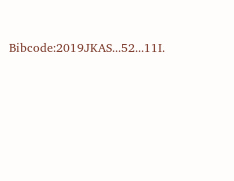Bibcode:2019JKAS...52...11I.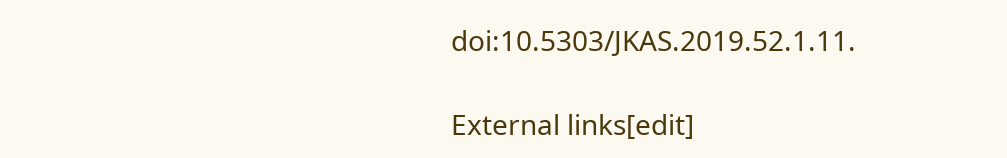doi:10.5303/JKAS.2019.52.1.11.

External links[edit]